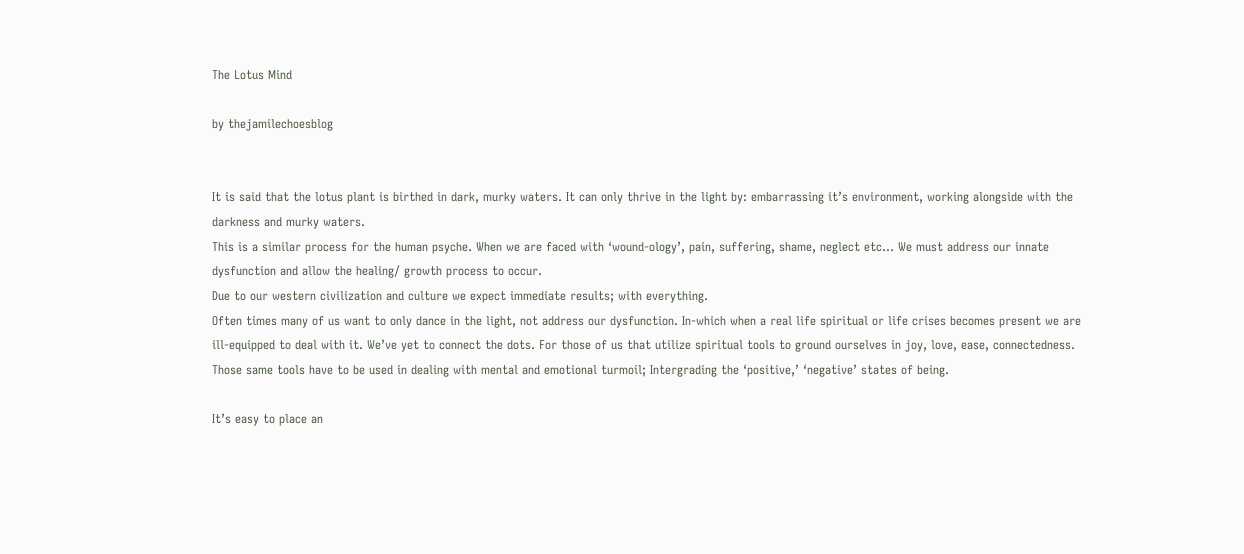The Lotus Mind

by thejamilechoesblog


It is said that the lotus plant is birthed in dark, murky waters. It can only thrive in the light by: embarrassing it’s environment, working alongside with the darkness and murky waters.
This is a similar process for the human psyche. When we are faced with ‘wound-ology’, pain, suffering, shame, neglect etc… We must address our innate dysfunction and allow the healing/ growth process to occur.
Due to our western civilization and culture we expect immediate results; with everything.
Often times many of us want to only dance in the light, not address our dysfunction. In-which when a real life spiritual or life crises becomes present we are ill-equipped to deal with it. We’ve yet to connect the dots. For those of us that utilize spiritual tools to ground ourselves in joy, love, ease, connectedness. Those same tools have to be used in dealing with mental and emotional turmoil; Intergrading the ‘positive,’ ‘negative’ states of being.

It’s easy to place an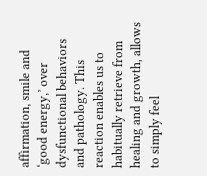affirmation, smile and ‘good energy,’ over dysfunctional behaviors and pathology. This reaction enables us to habitually retrieve from healing and growth, allows to simply feel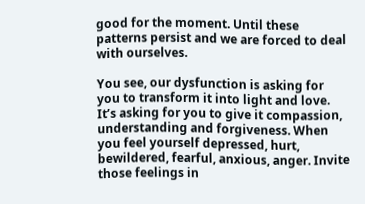good for the moment. Until these patterns persist and we are forced to deal with ourselves.

You see, our dysfunction is asking for you to transform it into light and love. It’s asking for you to give it compassion, understanding and forgiveness. When you feel yourself depressed, hurt, bewildered, fearful, anxious, anger. Invite those feelings in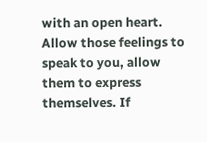with an open heart. Allow those feelings to speak to you, allow them to express themselves. If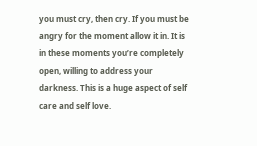you must cry, then cry. If you must be angry for the moment allow it in. It is in these moments you’re completely open, willing to address your darkness. This is a huge aspect of self care and self love.